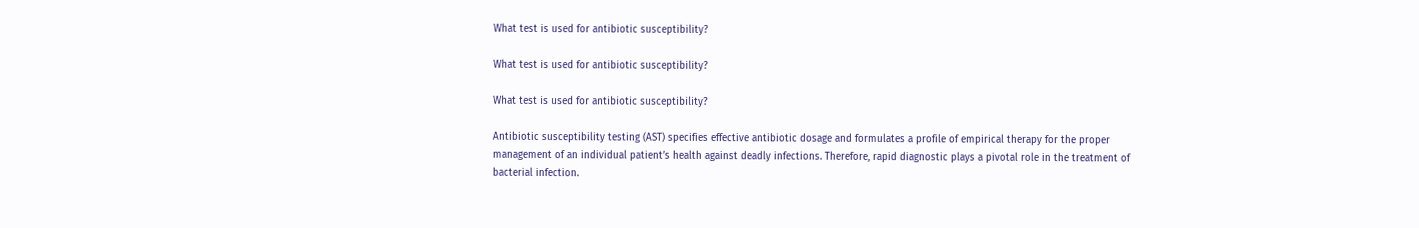What test is used for antibiotic susceptibility?

What test is used for antibiotic susceptibility?

What test is used for antibiotic susceptibility?

Antibiotic susceptibility testing (AST) specifies effective antibiotic dosage and formulates a profile of empirical therapy for the proper management of an individual patient’s health against deadly infections. Therefore, rapid diagnostic plays a pivotal role in the treatment of bacterial infection.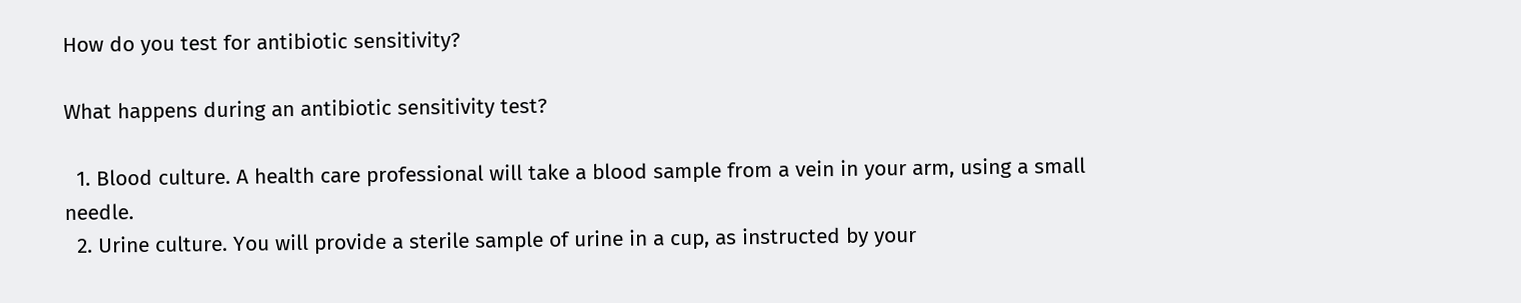How do you test for antibiotic sensitivity?

What happens during an antibiotic sensitivity test?

  1. Blood culture. A health care professional will take a blood sample from a vein in your arm, using a small needle.
  2. Urine culture. You will provide a sterile sample of urine in a cup, as instructed by your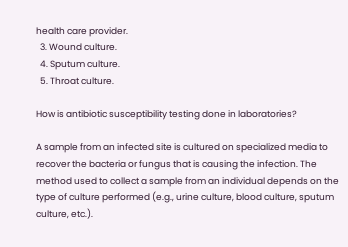health care provider.
  3. Wound culture.
  4. Sputum culture.
  5. Throat culture.

How is antibiotic susceptibility testing done in laboratories?

A sample from an infected site is cultured on specialized media to recover the bacteria or fungus that is causing the infection. The method used to collect a sample from an individual depends on the type of culture performed (e.g., urine culture, blood culture, sputum culture, etc.).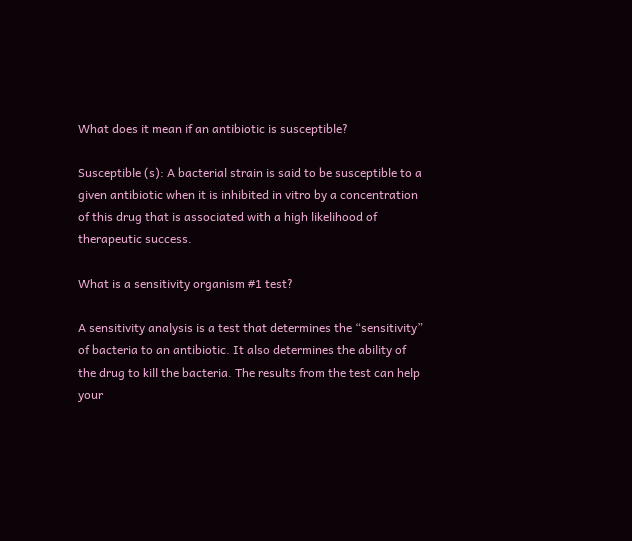What does it mean if an antibiotic is susceptible?

Susceptible (s): A bacterial strain is said to be susceptible to a given antibiotic when it is inhibited in vitro by a concentration of this drug that is associated with a high likelihood of therapeutic success.

What is a sensitivity organism #1 test?

A sensitivity analysis is a test that determines the “sensitivity” of bacteria to an antibiotic. It also determines the ability of the drug to kill the bacteria. The results from the test can help your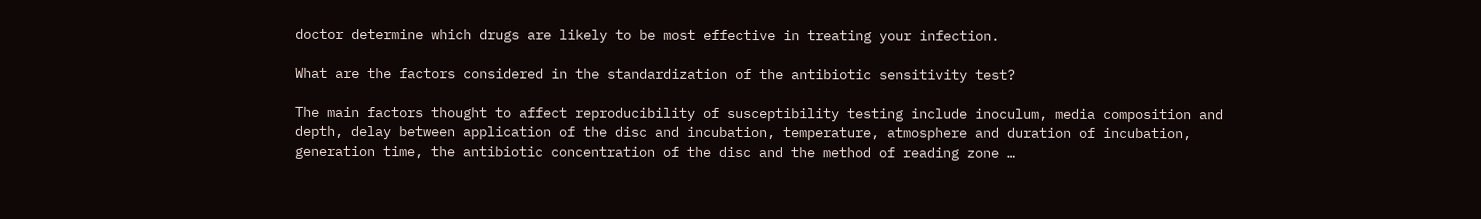doctor determine which drugs are likely to be most effective in treating your infection.

What are the factors considered in the standardization of the antibiotic sensitivity test?

The main factors thought to affect reproducibility of susceptibility testing include inoculum, media composition and depth, delay between application of the disc and incubation, temperature, atmosphere and duration of incubation, generation time, the antibiotic concentration of the disc and the method of reading zone …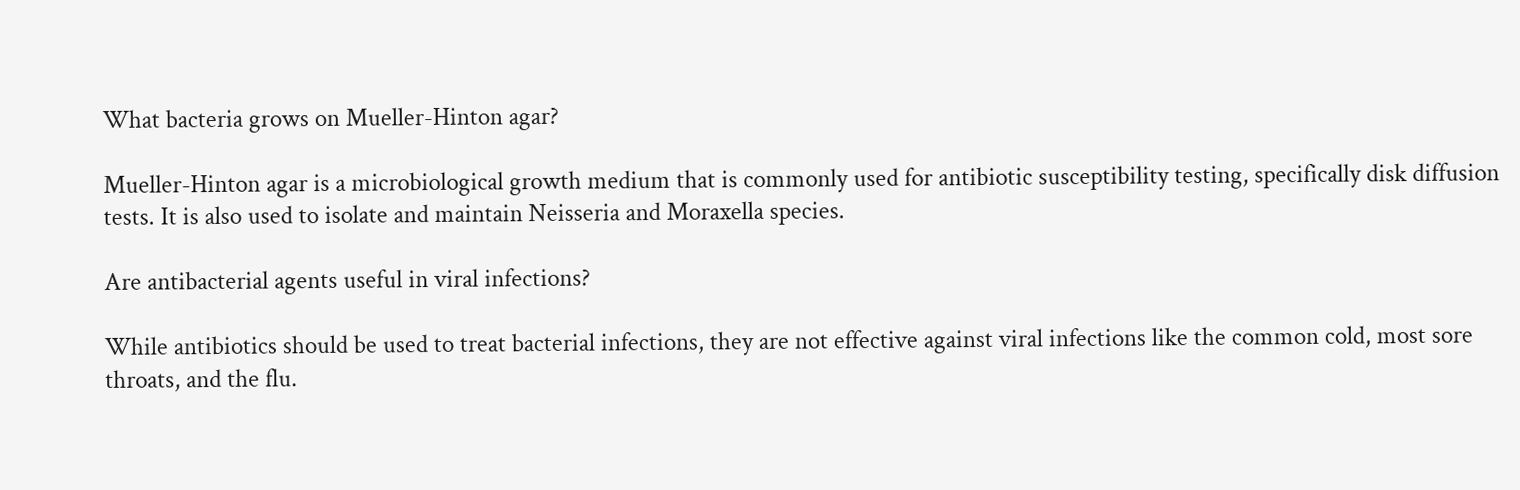What bacteria grows on Mueller-Hinton agar?

Mueller-Hinton agar is a microbiological growth medium that is commonly used for antibiotic susceptibility testing, specifically disk diffusion tests. It is also used to isolate and maintain Neisseria and Moraxella species.

Are antibacterial agents useful in viral infections?

While antibiotics should be used to treat bacterial infections, they are not effective against viral infections like the common cold, most sore throats, and the flu.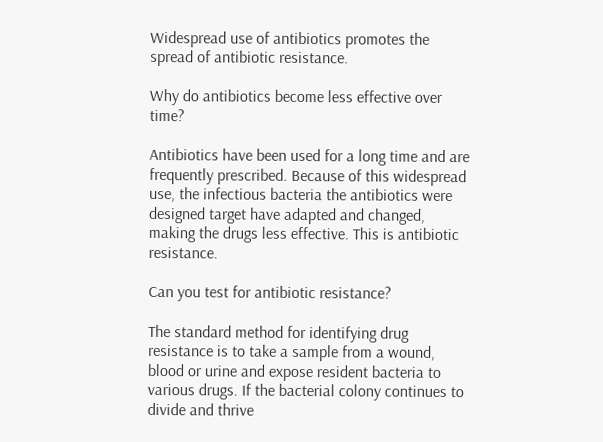Widespread use of antibiotics promotes the spread of antibiotic resistance.

Why do antibiotics become less effective over time?

Antibiotics have been used for a long time and are frequently prescribed. Because of this widespread use, the infectious bacteria the antibiotics were designed target have adapted and changed, making the drugs less effective. This is antibiotic resistance.

Can you test for antibiotic resistance?

The standard method for identifying drug resistance is to take a sample from a wound, blood or urine and expose resident bacteria to various drugs. If the bacterial colony continues to divide and thrive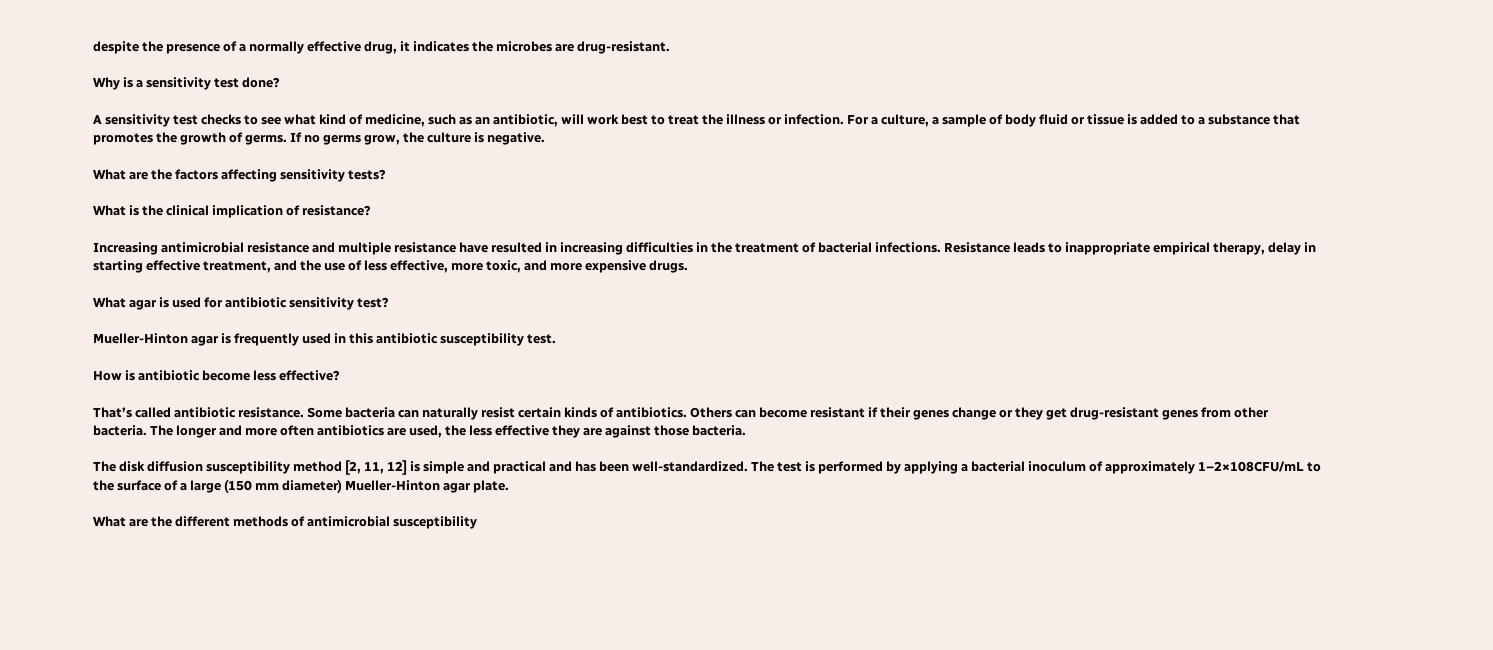despite the presence of a normally effective drug, it indicates the microbes are drug-resistant.

Why is a sensitivity test done?

A sensitivity test checks to see what kind of medicine, such as an antibiotic, will work best to treat the illness or infection. For a culture, a sample of body fluid or tissue is added to a substance that promotes the growth of germs. If no germs grow, the culture is negative.

What are the factors affecting sensitivity tests?

What is the clinical implication of resistance?

Increasing antimicrobial resistance and multiple resistance have resulted in increasing difficulties in the treatment of bacterial infections. Resistance leads to inappropriate empirical therapy, delay in starting effective treatment, and the use of less effective, more toxic, and more expensive drugs.

What agar is used for antibiotic sensitivity test?

Mueller-Hinton agar is frequently used in this antibiotic susceptibility test.

How is antibiotic become less effective?

That’s called antibiotic resistance. Some bacteria can naturally resist certain kinds of antibiotics. Others can become resistant if their genes change or they get drug-resistant genes from other bacteria. The longer and more often antibiotics are used, the less effective they are against those bacteria.

The disk diffusion susceptibility method [2, 11, 12] is simple and practical and has been well-standardized. The test is performed by applying a bacterial inoculum of approximately 1–2×108CFU/mL to the surface of a large (150 mm diameter) Mueller-Hinton agar plate.

What are the different methods of antimicrobial susceptibility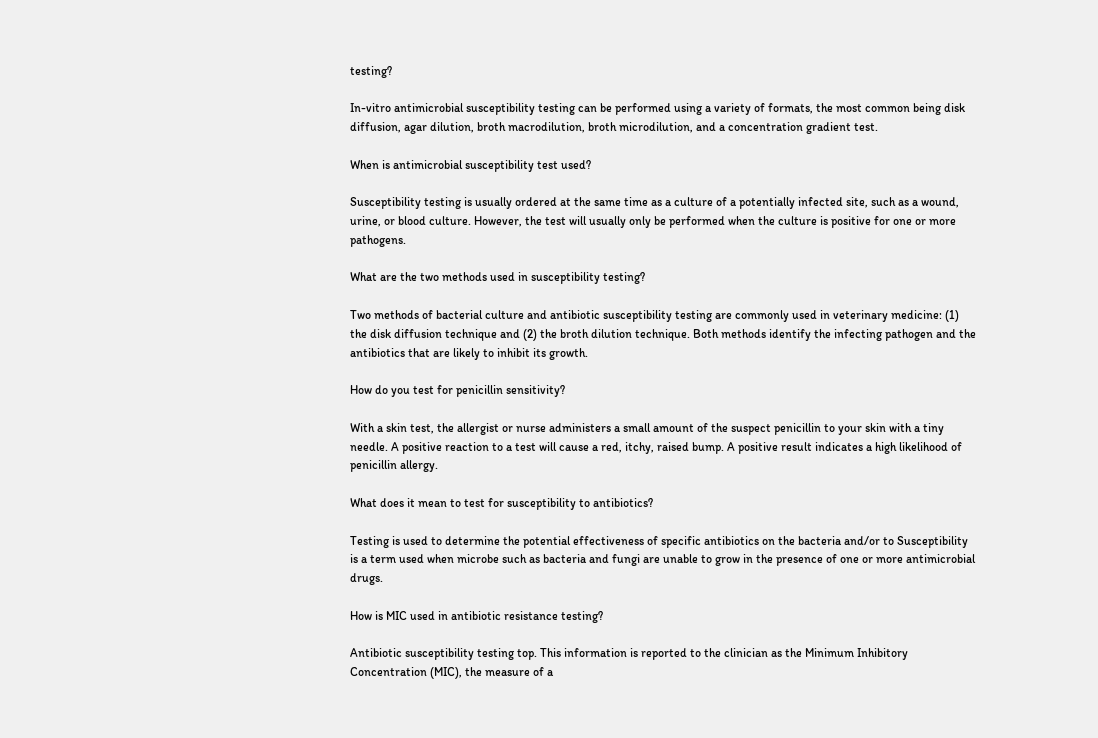testing?

In-vitro antimicrobial susceptibility testing can be performed using a variety of formats, the most common being disk diffusion, agar dilution, broth macrodilution, broth microdilution, and a concentration gradient test.

When is antimicrobial susceptibility test used?

Susceptibility testing is usually ordered at the same time as a culture of a potentially infected site, such as a wound, urine, or blood culture. However, the test will usually only be performed when the culture is positive for one or more pathogens.

What are the two methods used in susceptibility testing?

Two methods of bacterial culture and antibiotic susceptibility testing are commonly used in veterinary medicine: (1) the disk diffusion technique and (2) the broth dilution technique. Both methods identify the infecting pathogen and the antibiotics that are likely to inhibit its growth.

How do you test for penicillin sensitivity?

With a skin test, the allergist or nurse administers a small amount of the suspect penicillin to your skin with a tiny needle. A positive reaction to a test will cause a red, itchy, raised bump. A positive result indicates a high likelihood of penicillin allergy.

What does it mean to test for susceptibility to antibiotics?

Testing is used to determine the potential effectiveness of specific antibiotics on the bacteria and/or to Susceptibility is a term used when microbe such as bacteria and fungi are unable to grow in the presence of one or more antimicrobial drugs.

How is MIC used in antibiotic resistance testing?

Antibiotic susceptibility testing top. This information is reported to the clinician as the Minimum Inhibitory Concentration (MIC), the measure of a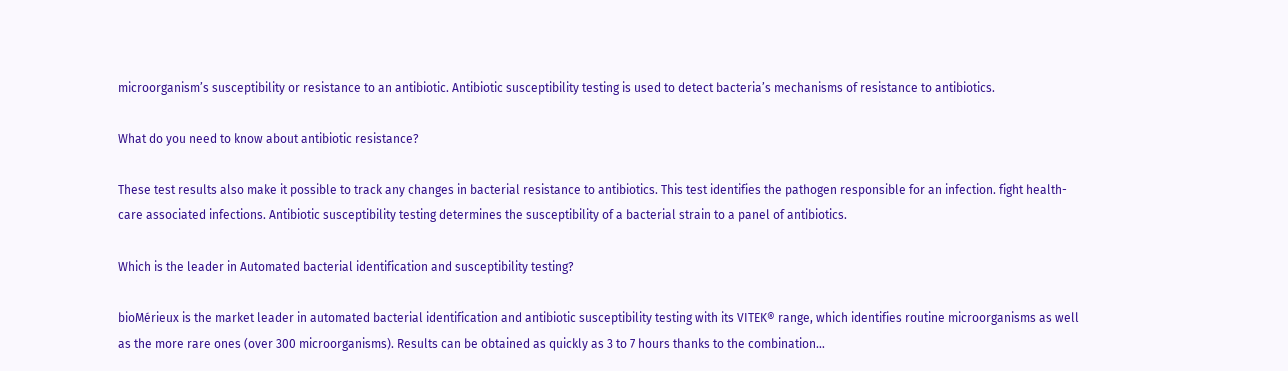microorganism’s susceptibility or resistance to an antibiotic. Antibiotic susceptibility testing is used to detect bacteria’s mechanisms of resistance to antibiotics.

What do you need to know about antibiotic resistance?

These test results also make it possible to track any changes in bacterial resistance to antibiotics. This test identifies the pathogen responsible for an infection. fight health-care associated infections. Antibiotic susceptibility testing determines the susceptibility of a bacterial strain to a panel of antibiotics.

Which is the leader in Automated bacterial identification and susceptibility testing?

bioMérieux is the market leader in automated bacterial identification and antibiotic susceptibility testing with its VITEK® range, which identifies routine microorganisms as well as the more rare ones (over 300 microorganisms). Results can be obtained as quickly as 3 to 7 hours thanks to the combination…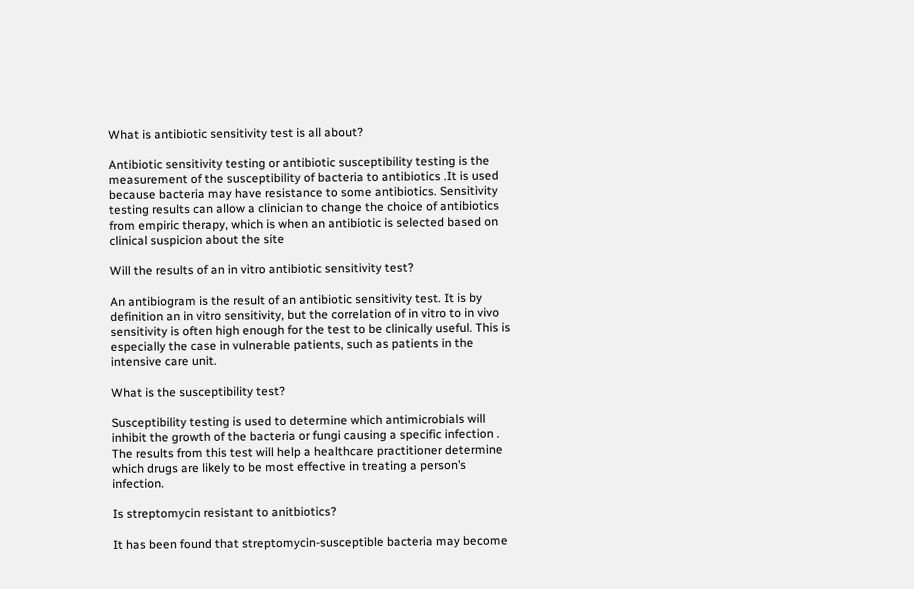What is antibiotic sensitivity test is all about?

Antibiotic sensitivity testing or antibiotic susceptibility testing is the measurement of the susceptibility of bacteria to antibiotics .It is used because bacteria may have resistance to some antibiotics. Sensitivity testing results can allow a clinician to change the choice of antibiotics from empiric therapy, which is when an antibiotic is selected based on clinical suspicion about the site

Will the results of an in vitro antibiotic sensitivity test?

An antibiogram is the result of an antibiotic sensitivity test. It is by definition an in vitro sensitivity, but the correlation of in vitro to in vivo sensitivity is often high enough for the test to be clinically useful. This is especially the case in vulnerable patients, such as patients in the intensive care unit.

What is the susceptibility test?

Susceptibility testing is used to determine which antimicrobials will inhibit the growth of the bacteria or fungi causing a specific infection . The results from this test will help a healthcare practitioner determine which drugs are likely to be most effective in treating a person’s infection.

Is streptomycin resistant to anitbiotics?

It has been found that streptomycin-susceptible bacteria may become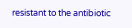resistant to the antibiotic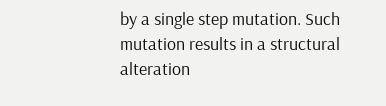by a single step mutation. Such mutation results in a structural alteration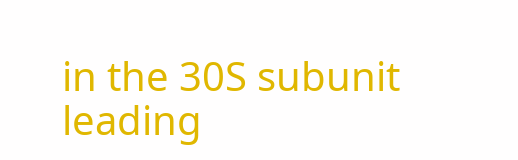in the 30S subunit leading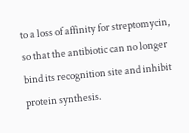to a loss of affinity for streptomycin, so that the antibiotic can no longer bind its recognition site and inhibit protein synthesis.